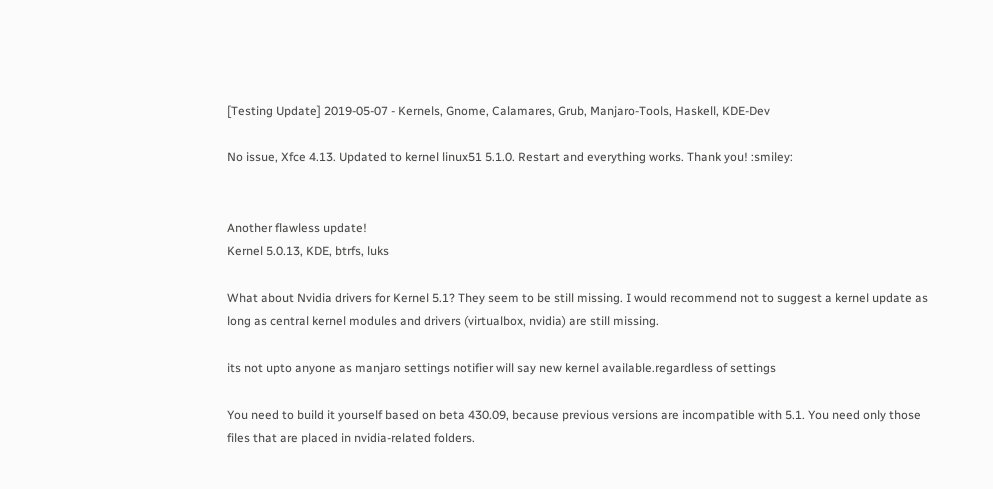[Testing Update] 2019-05-07 - Kernels, Gnome, Calamares, Grub, Manjaro-Tools, Haskell, KDE-Dev

No issue, Xfce 4.13. Updated to kernel linux51 5.1.0. Restart and everything works. Thank you! :smiley:


Another flawless update!
Kernel 5.0.13, KDE, btrfs, luks

What about Nvidia drivers for Kernel 5.1? They seem to be still missing. I would recommend not to suggest a kernel update as long as central kernel modules and drivers (virtualbox, nvidia) are still missing.

its not upto anyone as manjaro settings notifier will say new kernel available.regardless of settings

You need to build it yourself based on beta 430.09, because previous versions are incompatible with 5.1. You need only those files that are placed in nvidia-related folders.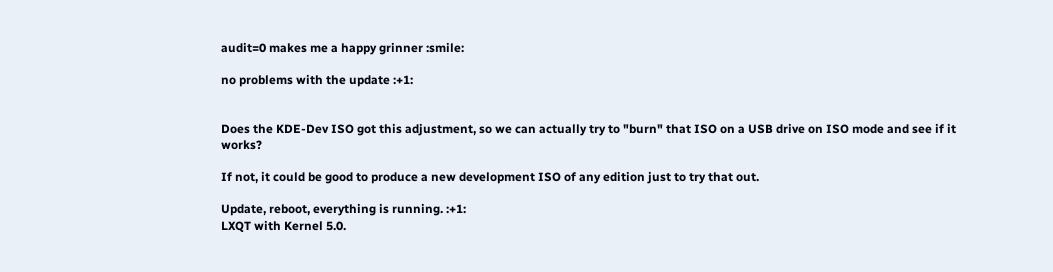audit=0 makes me a happy grinner :smile:

no problems with the update :+1:


Does the KDE-Dev ISO got this adjustment, so we can actually try to "burn" that ISO on a USB drive on ISO mode and see if it works?

If not, it could be good to produce a new development ISO of any edition just to try that out.

Update, reboot, everything is running. :+1:
LXQT with Kernel 5.0.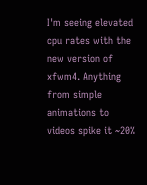I'm seeing elevated cpu rates with the new version of xfwm4. Anything from simple animations to videos spike it ~20%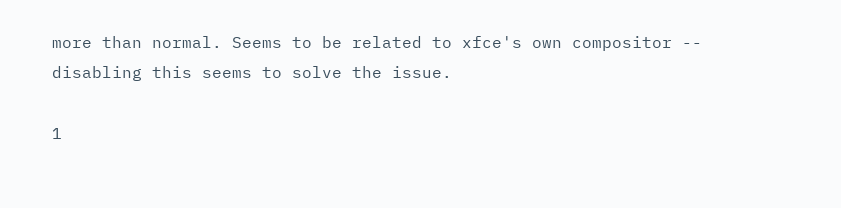more than normal. Seems to be related to xfce's own compositor -- disabling this seems to solve the issue.

1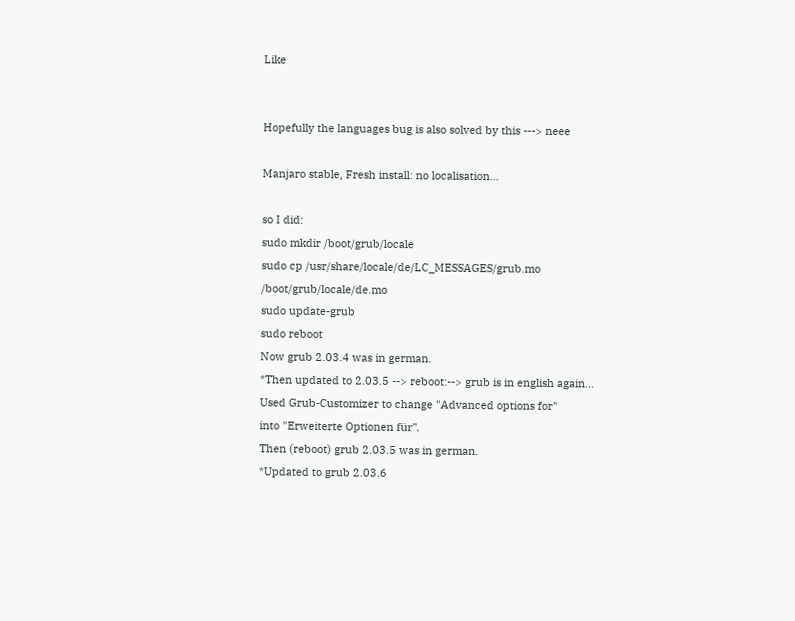Like


Hopefully the languages bug is also solved by this ---> neee

Manjaro stable, Fresh install: no localisation...

so I did:
sudo mkdir /boot/grub/locale
sudo cp /usr/share/locale/de/LC_MESSAGES/grub.mo /boot/grub/locale/de.mo
sudo update-grub
sudo reboot
Now grub 2.03.4 was in german.
*Then updated to 2.03.5 --> reboot:--> grub is in english again...
Used Grub-Customizer to change "Advanced options for"
into "Erweiterte Optionen für".
Then (reboot) grub 2.03.5 was in german.
*Updated to grub 2.03.6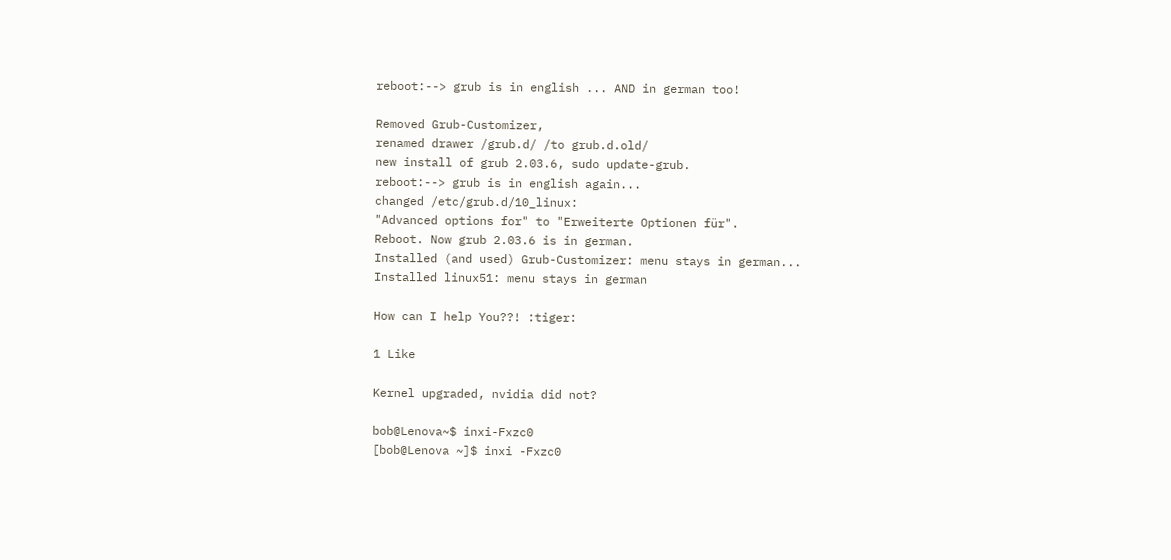reboot:--> grub is in english ... AND in german too!

Removed Grub-Customizer,
renamed drawer /grub.d/ /to grub.d.old/
new install of grub 2.03.6, sudo update-grub.
reboot:--> grub is in english again...
changed /etc/grub.d/10_linux:
"Advanced options for" to "Erweiterte Optionen für".
Reboot. Now grub 2.03.6 is in german.
Installed (and used) Grub-Customizer: menu stays in german...
Installed linux51: menu stays in german

How can I help You??! :tiger:

1 Like

Kernel upgraded, nvidia did not?

bob@Lenova~$ inxi-Fxzc0
[bob@Lenova ~]$ inxi -Fxzc0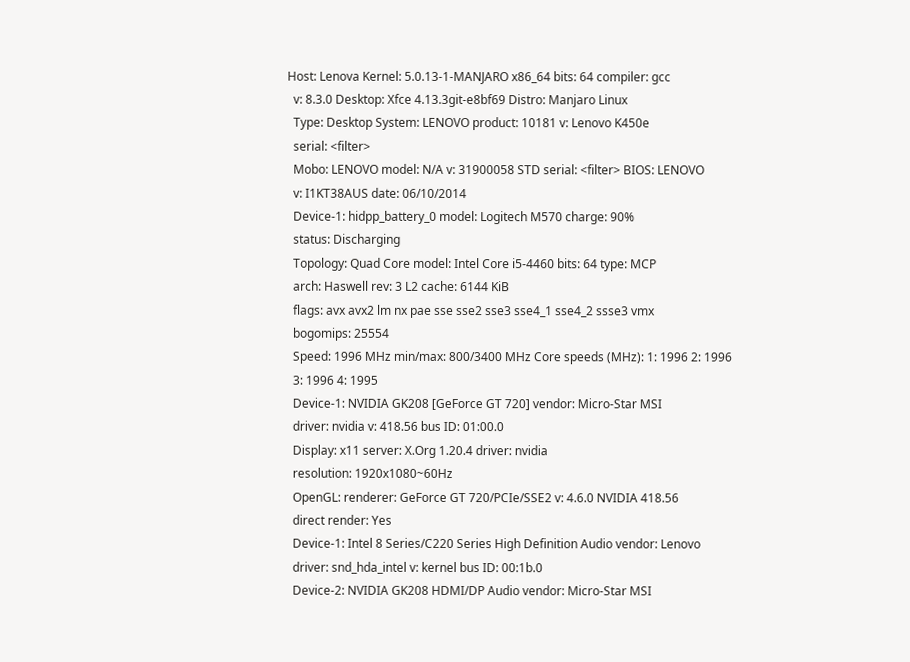Host: Lenova Kernel: 5.0.13-1-MANJARO x86_64 bits: 64 compiler: gcc
  v: 8.3.0 Desktop: Xfce 4.13.3git-e8bf69 Distro: Manjaro Linux
  Type: Desktop System: LENOVO product: 10181 v: Lenovo K450e
  serial: <filter>
  Mobo: LENOVO model: N/A v: 31900058 STD serial: <filter> BIOS: LENOVO
  v: I1KT38AUS date: 06/10/2014
  Device-1: hidpp_battery_0 model: Logitech M570 charge: 90%
  status: Discharging
  Topology: Quad Core model: Intel Core i5-4460 bits: 64 type: MCP
  arch: Haswell rev: 3 L2 cache: 6144 KiB
  flags: avx avx2 lm nx pae sse sse2 sse3 sse4_1 sse4_2 ssse3 vmx
  bogomips: 25554
  Speed: 1996 MHz min/max: 800/3400 MHz Core speeds (MHz): 1: 1996 2: 1996
  3: 1996 4: 1995
  Device-1: NVIDIA GK208 [GeForce GT 720] vendor: Micro-Star MSI
  driver: nvidia v: 418.56 bus ID: 01:00.0
  Display: x11 server: X.Org 1.20.4 driver: nvidia
  resolution: 1920x1080~60Hz
  OpenGL: renderer: GeForce GT 720/PCIe/SSE2 v: 4.6.0 NVIDIA 418.56
  direct render: Yes
  Device-1: Intel 8 Series/C220 Series High Definition Audio vendor: Lenovo
  driver: snd_hda_intel v: kernel bus ID: 00:1b.0
  Device-2: NVIDIA GK208 HDMI/DP Audio vendor: Micro-Star MSI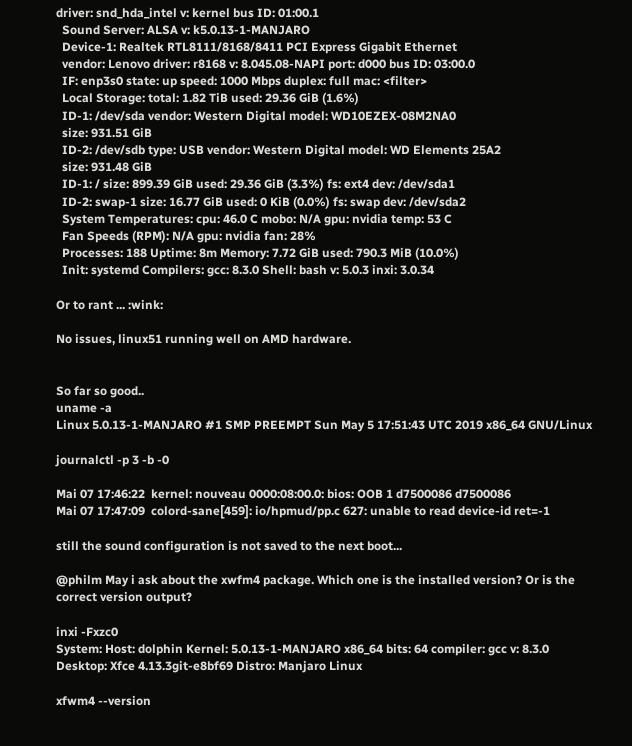driver: snd_hda_intel v: kernel bus ID: 01:00.1
  Sound Server: ALSA v: k5.0.13-1-MANJARO
  Device-1: Realtek RTL8111/8168/8411 PCI Express Gigabit Ethernet
  vendor: Lenovo driver: r8168 v: 8.045.08-NAPI port: d000 bus ID: 03:00.0
  IF: enp3s0 state: up speed: 1000 Mbps duplex: full mac: <filter>
  Local Storage: total: 1.82 TiB used: 29.36 GiB (1.6%)
  ID-1: /dev/sda vendor: Western Digital model: WD10EZEX-08M2NA0
  size: 931.51 GiB
  ID-2: /dev/sdb type: USB vendor: Western Digital model: WD Elements 25A2
  size: 931.48 GiB
  ID-1: / size: 899.39 GiB used: 29.36 GiB (3.3%) fs: ext4 dev: /dev/sda1
  ID-2: swap-1 size: 16.77 GiB used: 0 KiB (0.0%) fs: swap dev: /dev/sda2
  System Temperatures: cpu: 46.0 C mobo: N/A gpu: nvidia temp: 53 C
  Fan Speeds (RPM): N/A gpu: nvidia fan: 28%
  Processes: 188 Uptime: 8m Memory: 7.72 GiB used: 790.3 MiB (10.0%)
  Init: systemd Compilers: gcc: 8.3.0 Shell: bash v: 5.0.3 inxi: 3.0.34

Or to rant ... :wink:

No issues, linux51 running well on AMD hardware.


So far so good..
uname -a
Linux 5.0.13-1-MANJARO #1 SMP PREEMPT Sun May 5 17:51:43 UTC 2019 x86_64 GNU/Linux

journalctl -p 3 -b -0

Mai 07 17:46:22  kernel: nouveau 0000:08:00.0: bios: OOB 1 d7500086 d7500086
Mai 07 17:47:09  colord-sane[459]: io/hpmud/pp.c 627: unable to read device-id ret=-1

still the sound configuration is not saved to the next boot...

@philm May i ask about the xwfm4 package. Which one is the installed version? Or is the correct version output?

inxi -Fxzc0
System: Host: dolphin Kernel: 5.0.13-1-MANJARO x86_64 bits: 64 compiler: gcc v: 8.3.0 Desktop: Xfce 4.13.3git-e8bf69 Distro: Manjaro Linux

xfwm4 --version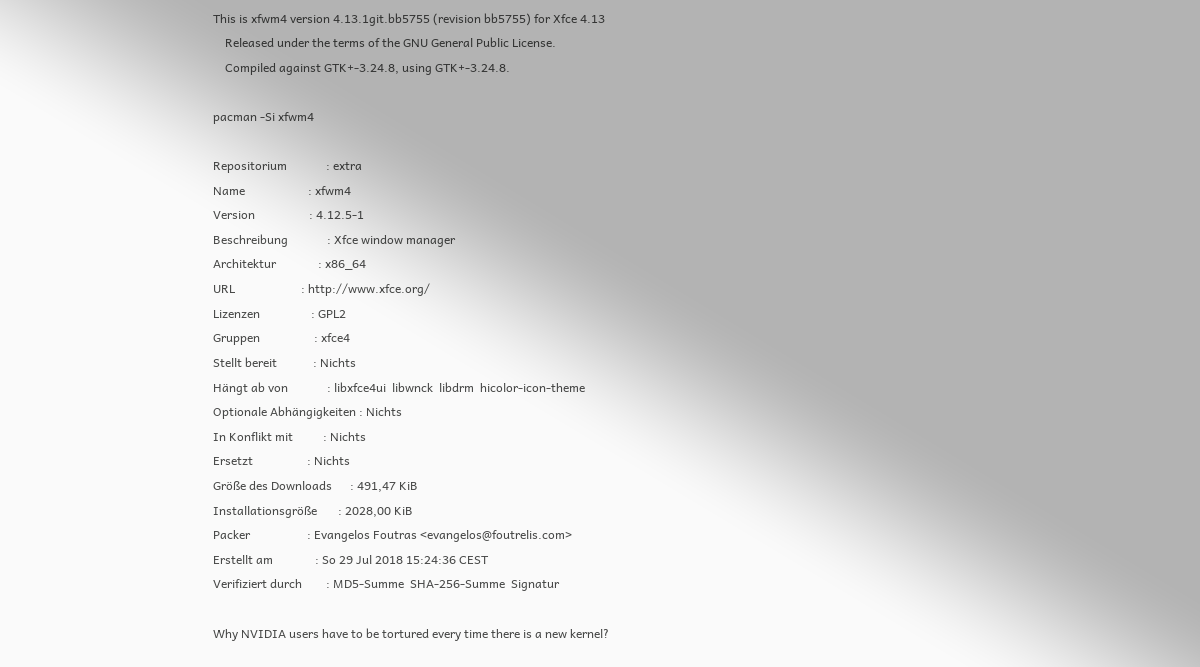This is xfwm4 version 4.13.1git.bb5755 (revision bb5755) for Xfce 4.13
    Released under the terms of the GNU General Public License.
    Compiled against GTK+-3.24.8, using GTK+-3.24.8.

pacman -Si xfwm4

Repositorium             : extra
Name                     : xfwm4
Version                  : 4.12.5-1
Beschreibung             : Xfce window manager
Architektur              : x86_64
URL                      : http://www.xfce.org/
Lizenzen                 : GPL2
Gruppen                  : xfce4
Stellt bereit            : Nichts
Hängt ab von             : libxfce4ui  libwnck  libdrm  hicolor-icon-theme
Optionale Abhängigkeiten : Nichts
In Konflikt mit          : Nichts
Ersetzt                  : Nichts
Größe des Downloads      : 491,47 KiB
Installationsgröße       : 2028,00 KiB
Packer                   : Evangelos Foutras <evangelos@foutrelis.com>
Erstellt am              : So 29 Jul 2018 15:24:36 CEST
Verifiziert durch        : MD5-Summe  SHA-256-Summe  Signatur

Why NVIDIA users have to be tortured every time there is a new kernel?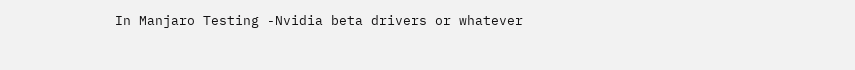In Manjaro Testing -Nvidia beta drivers or whatever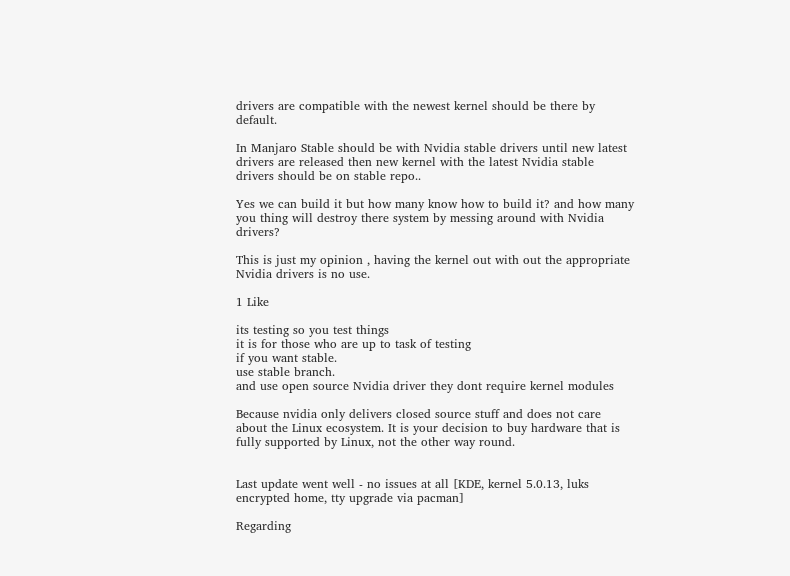drivers are compatible with the newest kernel should be there by default.

In Manjaro Stable should be with Nvidia stable drivers until new latest drivers are released then new kernel with the latest Nvidia stable drivers should be on stable repo..

Yes we can build it but how many know how to build it? and how many you thing will destroy there system by messing around with Nvidia drivers?

This is just my opinion , having the kernel out with out the appropriate Nvidia drivers is no use.

1 Like

its testing so you test things
it is for those who are up to task of testing
if you want stable.
use stable branch.
and use open source Nvidia driver they dont require kernel modules

Because nvidia only delivers closed source stuff and does not care about the Linux ecosystem. It is your decision to buy hardware that is fully supported by Linux, not the other way round.


Last update went well - no issues at all [KDE, kernel 5.0.13, luks encrypted home, tty upgrade via pacman]

Regarding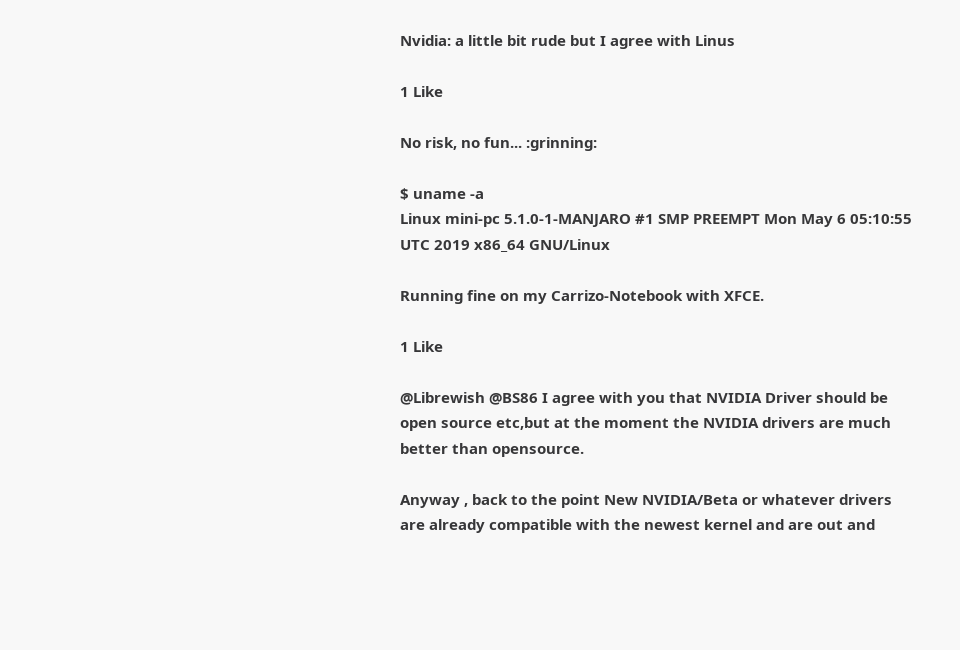Nvidia: a little bit rude but I agree with Linus

1 Like

No risk, no fun... :grinning:

$ uname -a
Linux mini-pc 5.1.0-1-MANJARO #1 SMP PREEMPT Mon May 6 05:10:55 UTC 2019 x86_64 GNU/Linux

Running fine on my Carrizo-Notebook with XFCE.

1 Like

@Librewish @BS86 I agree with you that NVIDIA Driver should be open source etc,but at the moment the NVIDIA drivers are much better than opensource.

Anyway , back to the point New NVIDIA/Beta or whatever drivers are already compatible with the newest kernel and are out and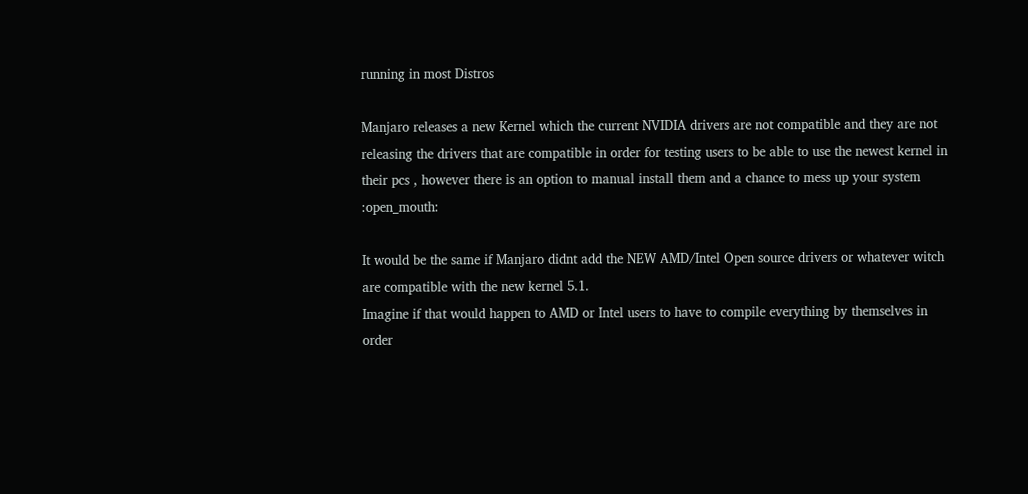running in most Distros

Manjaro releases a new Kernel which the current NVIDIA drivers are not compatible and they are not releasing the drivers that are compatible in order for testing users to be able to use the newest kernel in their pcs , however there is an option to manual install them and a chance to mess up your system :open_mouth:

It would be the same if Manjaro didnt add the NEW AMD/Intel Open source drivers or whatever witch are compatible with the new kernel 5.1.
Imagine if that would happen to AMD or Intel users to have to compile everything by themselves in order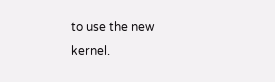to use the new kernel.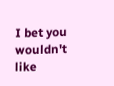I bet you wouldn't like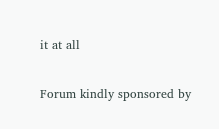it at all

Forum kindly sponsored by